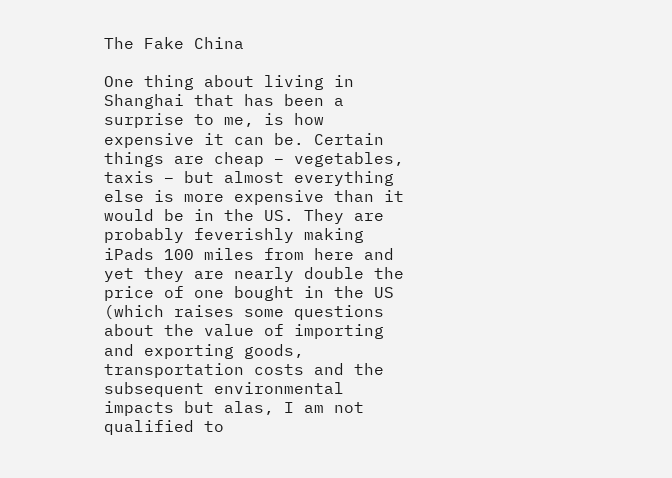The Fake China

One thing about living in Shanghai that has been a surprise to me, is how expensive it can be. Certain things are cheap – vegetables, taxis – but almost everything else is more expensive than it would be in the US. They are probably feverishly making iPads 100 miles from here and yet they are nearly double the price of one bought in the US (which raises some questions about the value of importing and exporting goods, transportation costs and the subsequent environmental impacts but alas, I am not qualified to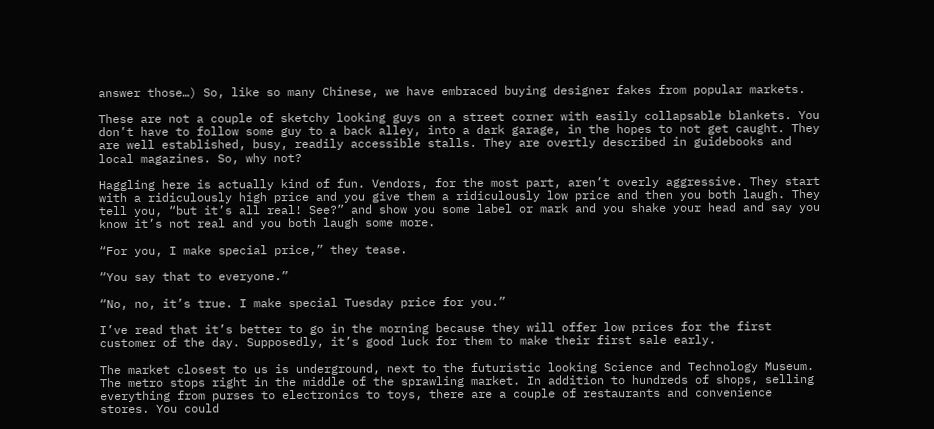answer those…) So, like so many Chinese, we have embraced buying designer fakes from popular markets.

These are not a couple of sketchy looking guys on a street corner with easily collapsable blankets. You don’t have to follow some guy to a back alley, into a dark garage, in the hopes to not get caught. They are well established, busy, readily accessible stalls. They are overtly described in guidebooks and local magazines. So, why not?

Haggling here is actually kind of fun. Vendors, for the most part, aren’t overly aggressive. They start with a ridiculously high price and you give them a ridiculously low price and then you both laugh. They tell you, “but it’s all real! See?” and show you some label or mark and you shake your head and say you know it’s not real and you both laugh some more.

“For you, I make special price,” they tease.

“You say that to everyone.”

“No, no, it’s true. I make special Tuesday price for you.”

I’ve read that it’s better to go in the morning because they will offer low prices for the first customer of the day. Supposedly, it’s good luck for them to make their first sale early.

The market closest to us is underground, next to the futuristic looking Science and Technology Museum. The metro stops right in the middle of the sprawling market. In addition to hundreds of shops, selling everything from purses to electronics to toys, there are a couple of restaurants and convenience stores. You could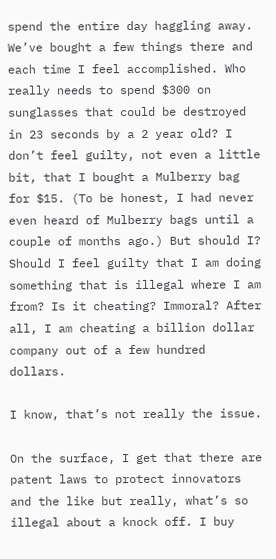spend the entire day haggling away. We’ve bought a few things there and each time I feel accomplished. Who really needs to spend $300 on sunglasses that could be destroyed in 23 seconds by a 2 year old? I don’t feel guilty, not even a little bit, that I bought a Mulberry bag for $15. (To be honest, I had never even heard of Mulberry bags until a couple of months ago.) But should I? Should I feel guilty that I am doing something that is illegal where I am from? Is it cheating? Immoral? After all, I am cheating a billion dollar company out of a few hundred dollars.

I know, that’s not really the issue.

On the surface, I get that there are patent laws to protect innovators and the like but really, what’s so illegal about a knock off. I buy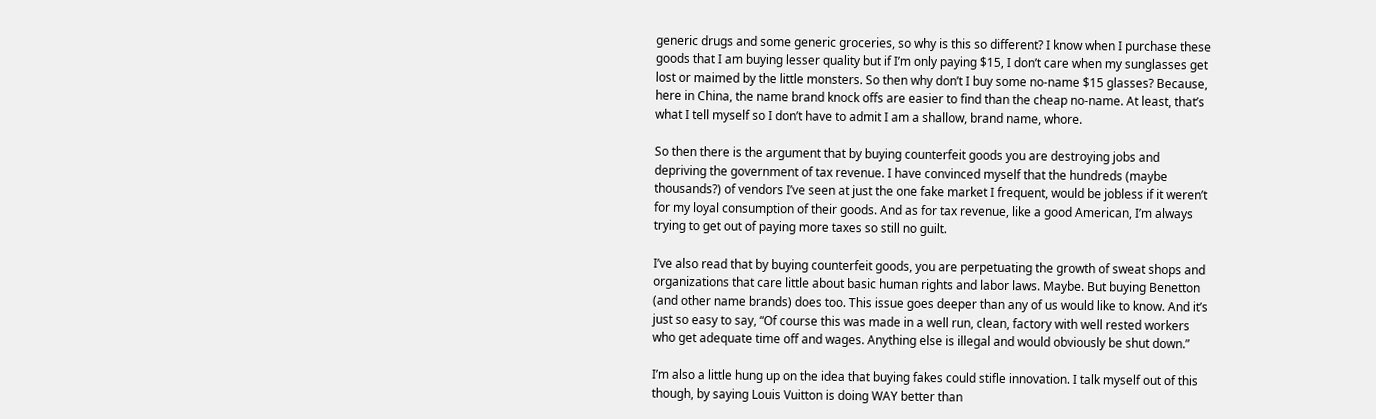generic drugs and some generic groceries, so why is this so different? I know when I purchase these goods that I am buying lesser quality but if I’m only paying $15, I don’t care when my sunglasses get lost or maimed by the little monsters. So then why don’t I buy some no-name $15 glasses? Because, here in China, the name brand knock offs are easier to find than the cheap no-name. At least, that’s what I tell myself so I don’t have to admit I am a shallow, brand name, whore.

So then there is the argument that by buying counterfeit goods you are destroying jobs and depriving the government of tax revenue. I have convinced myself that the hundreds (maybe thousands?) of vendors I’ve seen at just the one fake market I frequent, would be jobless if it weren’t for my loyal consumption of their goods. And as for tax revenue, like a good American, I’m always trying to get out of paying more taxes so still no guilt.

I’ve also read that by buying counterfeit goods, you are perpetuating the growth of sweat shops and organizations that care little about basic human rights and labor laws. Maybe. But buying Benetton (and other name brands) does too. This issue goes deeper than any of us would like to know. And it’s just so easy to say, “Of course this was made in a well run, clean, factory with well rested workers who get adequate time off and wages. Anything else is illegal and would obviously be shut down.”

I’m also a little hung up on the idea that buying fakes could stifle innovation. I talk myself out of this though, by saying Louis Vuitton is doing WAY better than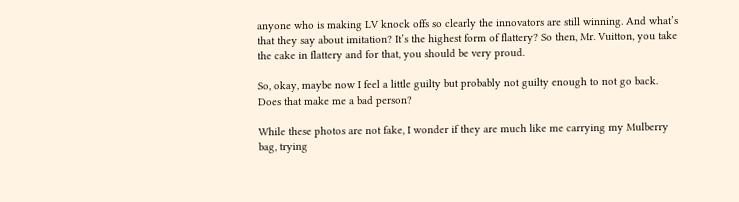anyone who is making LV knock offs so clearly the innovators are still winning. And what’s that they say about imitation? It’s the highest form of flattery? So then, Mr. Vuitton, you take the cake in flattery and for that, you should be very proud.

So, okay, maybe now I feel a little guilty but probably not guilty enough to not go back. Does that make me a bad person?

While these photos are not fake, I wonder if they are much like me carrying my Mulberry bag, trying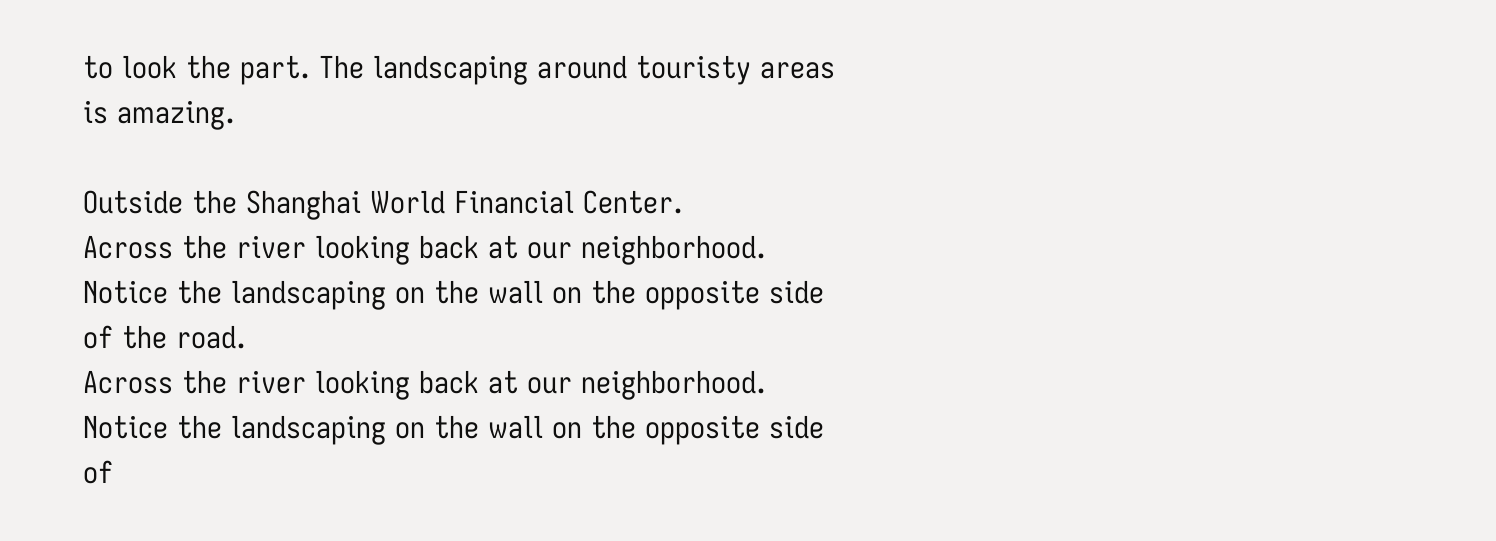to look the part. The landscaping around touristy areas is amazing.

Outside the Shanghai World Financial Center.
Across the river looking back at our neighborhood. Notice the landscaping on the wall on the opposite side of the road.
Across the river looking back at our neighborhood. Notice the landscaping on the wall on the opposite side of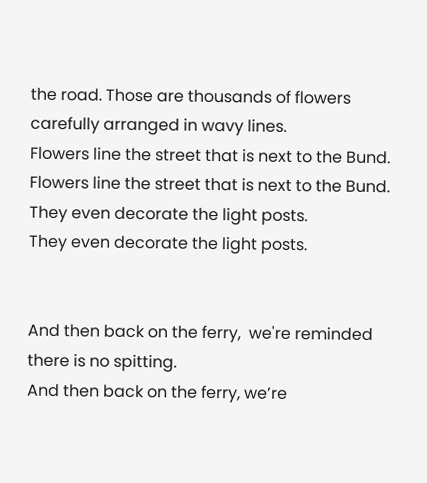the road. Those are thousands of flowers carefully arranged in wavy lines.
Flowers line the street that is next to the Bund.
Flowers line the street that is next to the Bund.
They even decorate the light posts.
They even decorate the light posts.


And then back on the ferry,  we're reminded there is no spitting.
And then back on the ferry, we’re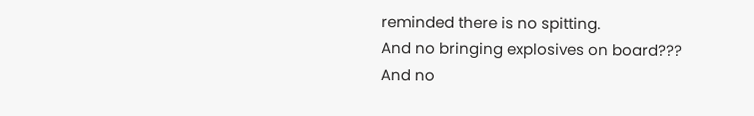reminded there is no spitting.
And no bringing explosives on board???
And no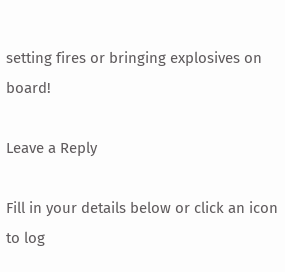setting fires or bringing explosives on board!

Leave a Reply

Fill in your details below or click an icon to log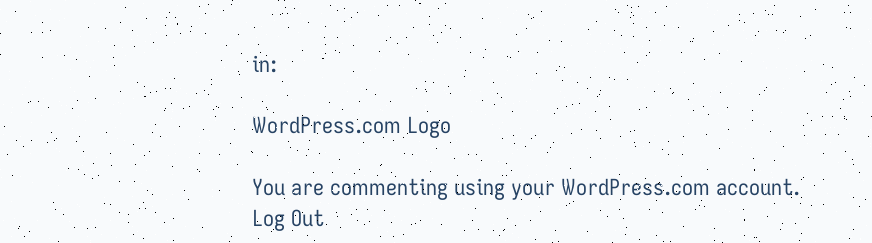in:

WordPress.com Logo

You are commenting using your WordPress.com account. Log Out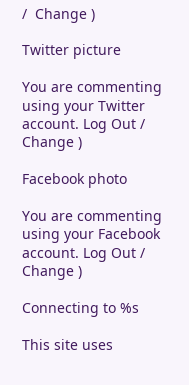/  Change )

Twitter picture

You are commenting using your Twitter account. Log Out /  Change )

Facebook photo

You are commenting using your Facebook account. Log Out /  Change )

Connecting to %s

This site uses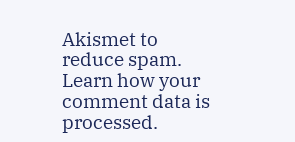Akismet to reduce spam. Learn how your comment data is processed.